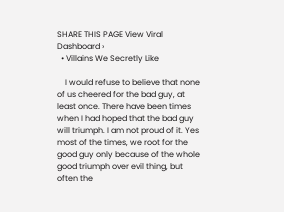SHARE THIS PAGE View Viral Dashboard ›
  • Villains We Secretly Like

    I would refuse to believe that none of us cheered for the bad guy, at least once. There have been times when I had hoped that the bad guy will triumph. I am not proud of it. Yes most of the times, we root for the good guy only because of the whole good triumph over evil thing, but often the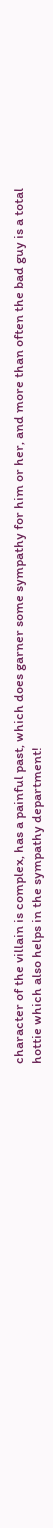character of the villain is complex, has a painful past, which does garner some sympathy for him or her, and more than often the bad guy is a total hottie which also helps in the sympathy department!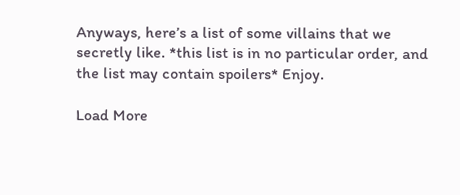Anyways, here’s a list of some villains that we secretly like. *this list is in no particular order, and the list may contain spoilers* Enjoy.

Load More